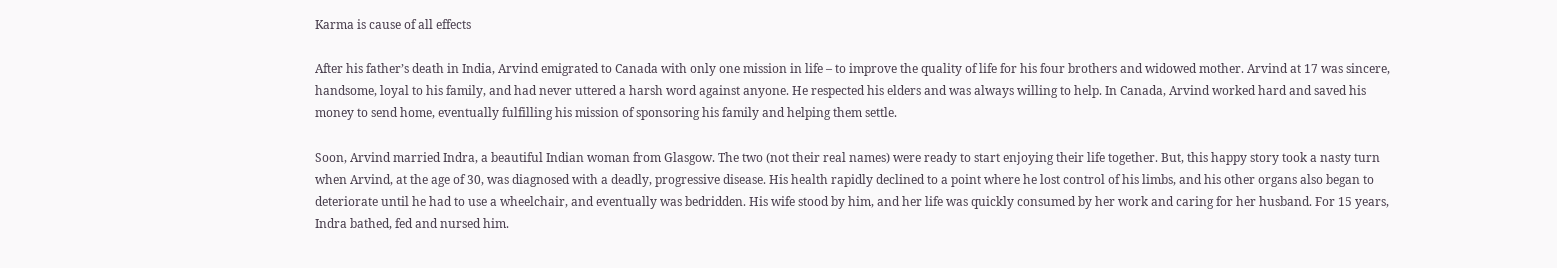Karma is cause of all effects

After his father’s death in India, Arvind emigrated to Canada with only one mission in life – to improve the quality of life for his four brothers and widowed mother. Arvind at 17 was sincere, handsome, loyal to his family, and had never uttered a harsh word against anyone. He respected his elders and was always willing to help. In Canada, Arvind worked hard and saved his money to send home, eventually fulfilling his mission of sponsoring his family and helping them settle.

Soon, Arvind married Indra, a beautiful Indian woman from Glasgow. The two (not their real names) were ready to start enjoying their life together. But, this happy story took a nasty turn when Arvind, at the age of 30, was diagnosed with a deadly, progressive disease. His health rapidly declined to a point where he lost control of his limbs, and his other organs also began to deteriorate until he had to use a wheelchair, and eventually was bedridden. His wife stood by him, and her life was quickly consumed by her work and caring for her husband. For 15 years, Indra bathed, fed and nursed him.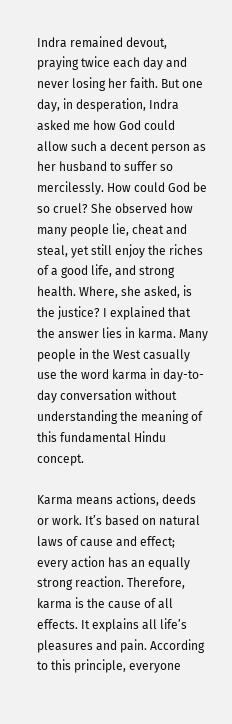Indra remained devout, praying twice each day and never losing her faith. But one day, in desperation, Indra asked me how God could allow such a decent person as her husband to suffer so mercilessly. How could God be so cruel? She observed how many people lie, cheat and steal, yet still enjoy the riches of a good life, and strong health. Where, she asked, is the justice? I explained that the answer lies in karma. Many people in the West casually use the word karma in day-to-day conversation without understanding the meaning of this fundamental Hindu concept.

Karma means actions, deeds or work. It’s based on natural laws of cause and effect; every action has an equally strong reaction. Therefore, karma is the cause of all effects. It explains all life’s pleasures and pain. According to this principle, everyone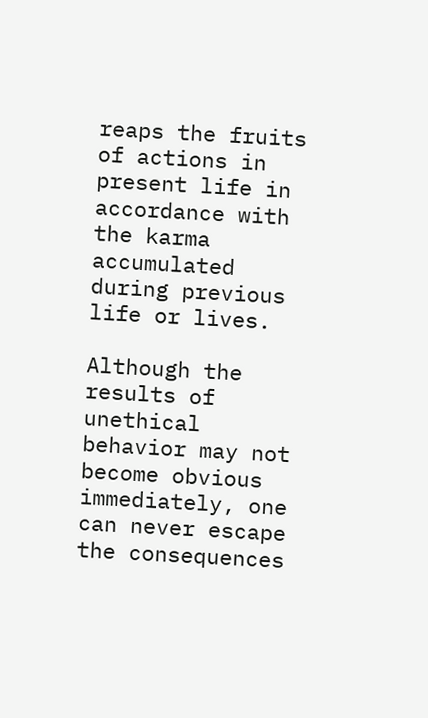reaps the fruits of actions in present life in accordance with the karma accumulated during previous life or lives.

Although the results of unethical behavior may not become obvious immediately, one can never escape the consequences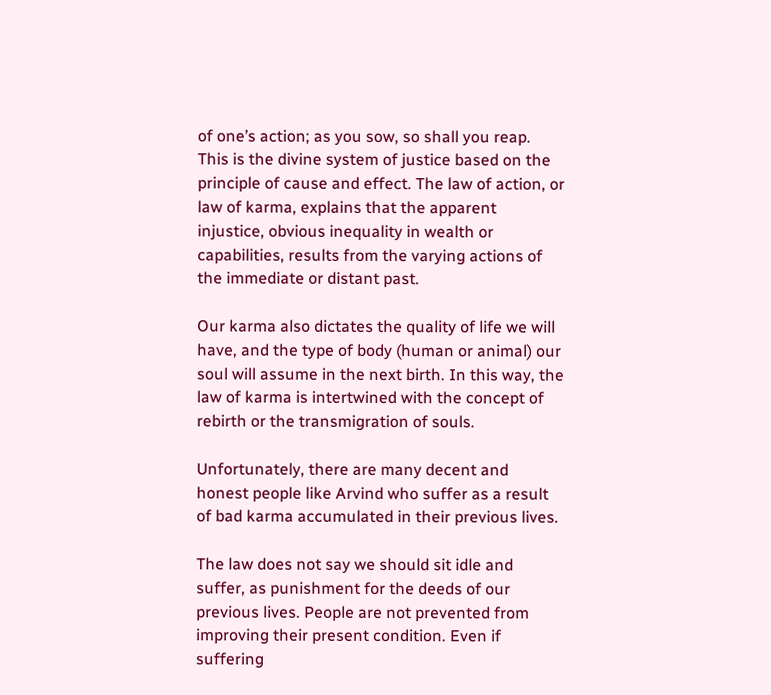of one’s action; as you sow, so shall you reap. This is the divine system of justice based on the principle of cause and effect. The law of action, or law of karma, explains that the apparent injustice, obvious inequality in wealth or capabilities, results from the varying actions of the immediate or distant past.

Our karma also dictates the quality of life we will have, and the type of body (human or animal) our soul will assume in the next birth. In this way, the law of karma is intertwined with the concept of rebirth or the transmigration of souls.

Unfortunately, there are many decent and honest people like Arvind who suffer as a result of bad karma accumulated in their previous lives.

The law does not say we should sit idle and suffer, as punishment for the deeds of our previous lives. People are not prevented from improving their present condition. Even if suffering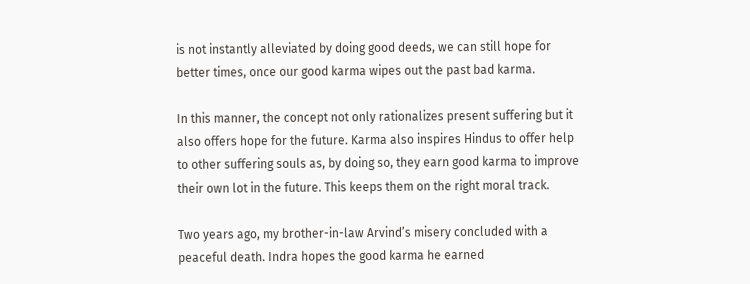is not instantly alleviated by doing good deeds, we can still hope for better times, once our good karma wipes out the past bad karma.

In this manner, the concept not only rationalizes present suffering but it also offers hope for the future. Karma also inspires Hindus to offer help to other suffering souls as, by doing so, they earn good karma to improve their own lot in the future. This keeps them on the right moral track.

Two years ago, my brother-in-law Arvind’s misery concluded with a peaceful death. Indra hopes the good karma he earned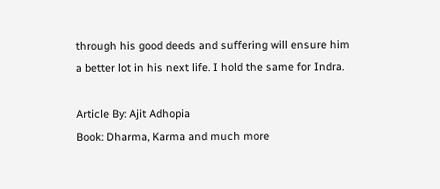through his good deeds and suffering will ensure him a better lot in his next life. I hold the same for Indra.

Article By: Ajit Adhopia
Book: Dharma, Karma and much more